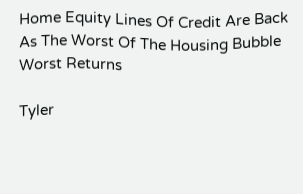Home Equity Lines Of Credit Are Back As The Worst Of The Housing Bubble Worst Returns

Tyler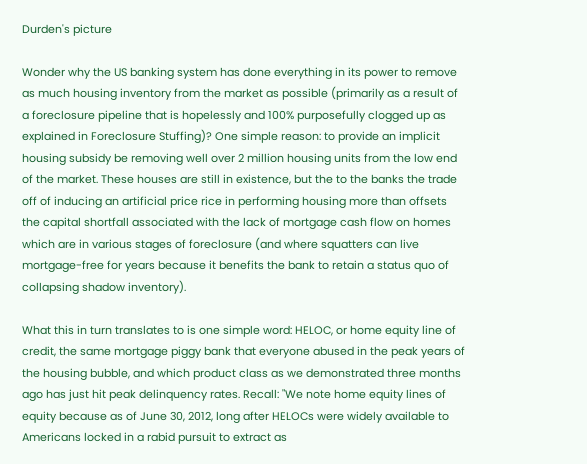Durden's picture

Wonder why the US banking system has done everything in its power to remove as much housing inventory from the market as possible (primarily as a result of a foreclosure pipeline that is hopelessly and 100% purposefully clogged up as explained in Foreclosure Stuffing)? One simple reason: to provide an implicit housing subsidy be removing well over 2 million housing units from the low end of the market. These houses are still in existence, but the to the banks the trade off of inducing an artificial price rice in performing housing more than offsets the capital shortfall associated with the lack of mortgage cash flow on homes which are in various stages of foreclosure (and where squatters can live mortgage-free for years because it benefits the bank to retain a status quo of collapsing shadow inventory).

What this in turn translates to is one simple word: HELOC, or home equity line of credit, the same mortgage piggy bank that everyone abused in the peak years of the housing bubble, and which product class as we demonstrated three months ago has just hit peak delinquency rates. Recall: "We note home equity lines of equity because as of June 30, 2012, long after HELOCs were widely available to Americans locked in a rabid pursuit to extract as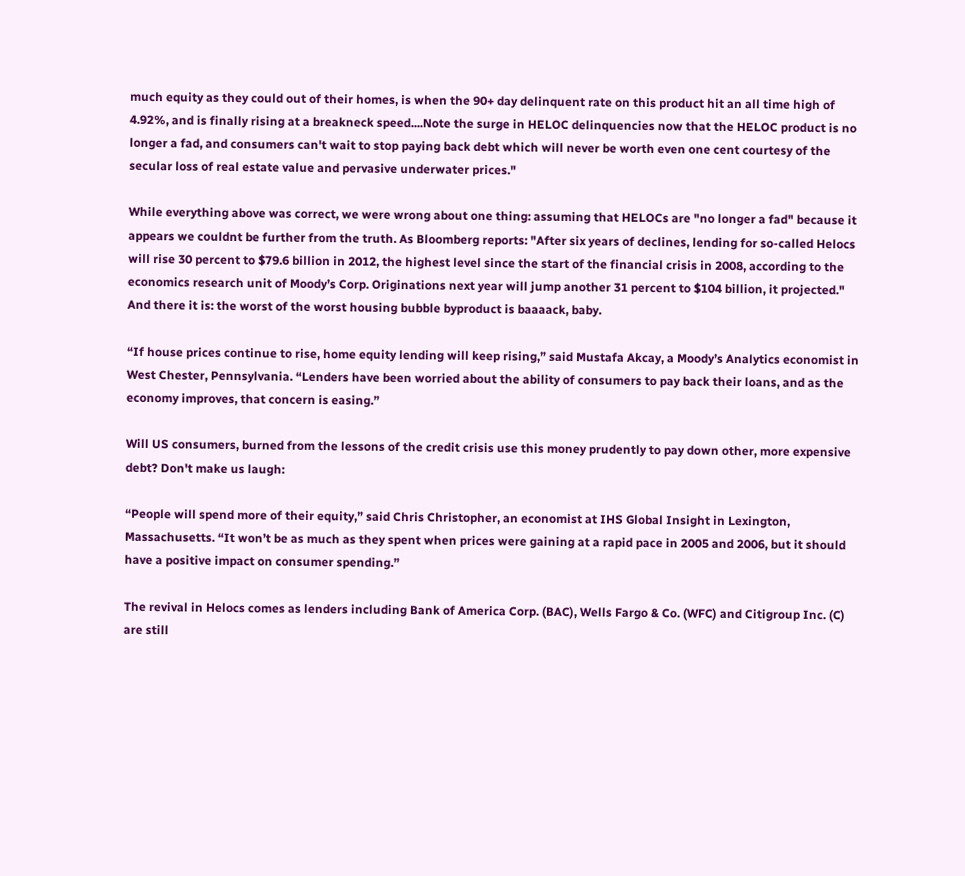much equity as they could out of their homes, is when the 90+ day delinquent rate on this product hit an all time high of 4.92%, and is finally rising at a breakneck speed....Note the surge in HELOC delinquencies now that the HELOC product is no longer a fad, and consumers can't wait to stop paying back debt which will never be worth even one cent courtesy of the secular loss of real estate value and pervasive underwater prices."

While everything above was correct, we were wrong about one thing: assuming that HELOCs are "no longer a fad" because it appears we couldnt be further from the truth. As Bloomberg reports: "After six years of declines, lending for so-called Helocs will rise 30 percent to $79.6 billion in 2012, the highest level since the start of the financial crisis in 2008, according to the economics research unit of Moody’s Corp. Originations next year will jump another 31 percent to $104 billion, it projected." And there it is: the worst of the worst housing bubble byproduct is baaaack, baby.

“If house prices continue to rise, home equity lending will keep rising,” said Mustafa Akcay, a Moody’s Analytics economist in West Chester, Pennsylvania. “Lenders have been worried about the ability of consumers to pay back their loans, and as the economy improves, that concern is easing.”

Will US consumers, burned from the lessons of the credit crisis use this money prudently to pay down other, more expensive debt? Don't make us laugh:

“People will spend more of their equity,” said Chris Christopher, an economist at IHS Global Insight in Lexington, Massachusetts. “It won’t be as much as they spent when prices were gaining at a rapid pace in 2005 and 2006, but it should have a positive impact on consumer spending.”

The revival in Helocs comes as lenders including Bank of America Corp. (BAC), Wells Fargo & Co. (WFC) and Citigroup Inc. (C) are still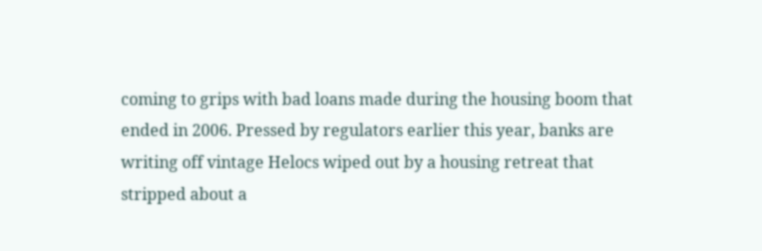coming to grips with bad loans made during the housing boom that ended in 2006. Pressed by regulators earlier this year, banks are writing off vintage Helocs wiped out by a housing retreat that stripped about a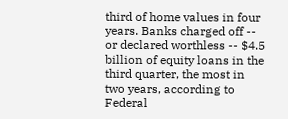third of home values in four years. Banks charged off -- or declared worthless -- $4.5 billion of equity loans in the third quarter, the most in two years, according to Federal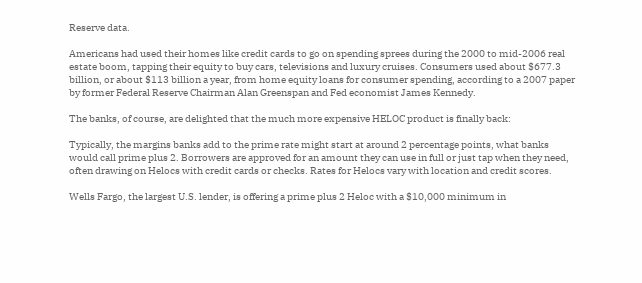Reserve data.

Americans had used their homes like credit cards to go on spending sprees during the 2000 to mid-2006 real estate boom, tapping their equity to buy cars, televisions and luxury cruises. Consumers used about $677.3 billion, or about $113 billion a year, from home equity loans for consumer spending, according to a 2007 paper by former Federal Reserve Chairman Alan Greenspan and Fed economist James Kennedy.

The banks, of course, are delighted that the much more expensive HELOC product is finally back:

Typically, the margins banks add to the prime rate might start at around 2 percentage points, what banks would call prime plus 2. Borrowers are approved for an amount they can use in full or just tap when they need, often drawing on Helocs with credit cards or checks. Rates for Helocs vary with location and credit scores.

Wells Fargo, the largest U.S. lender, is offering a prime plus 2 Heloc with a $10,000 minimum in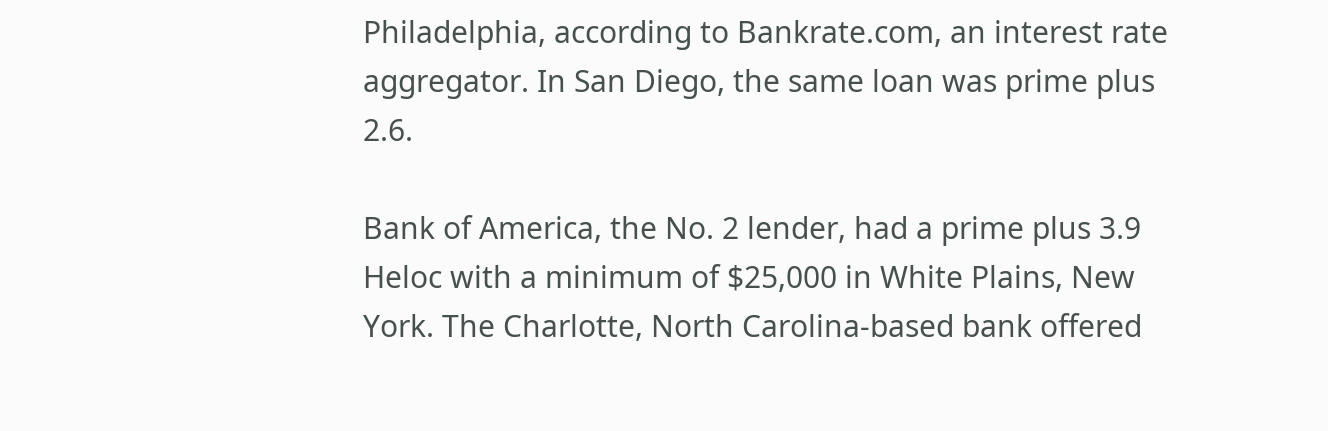Philadelphia, according to Bankrate.com, an interest rate aggregator. In San Diego, the same loan was prime plus 2.6.

Bank of America, the No. 2 lender, had a prime plus 3.9 Heloc with a minimum of $25,000 in White Plains, New York. The Charlotte, North Carolina-based bank offered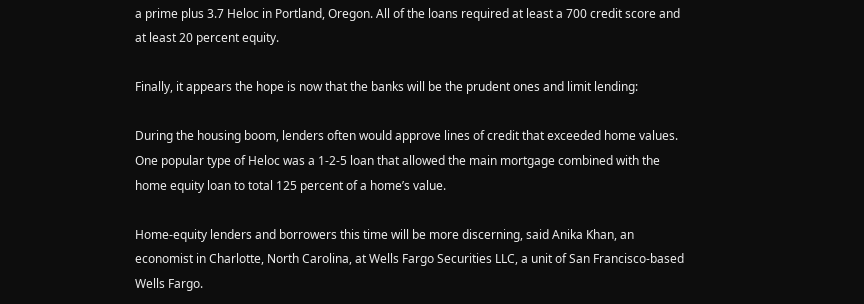a prime plus 3.7 Heloc in Portland, Oregon. All of the loans required at least a 700 credit score and at least 20 percent equity.

Finally, it appears the hope is now that the banks will be the prudent ones and limit lending:

During the housing boom, lenders often would approve lines of credit that exceeded home values. One popular type of Heloc was a 1-2-5 loan that allowed the main mortgage combined with the home equity loan to total 125 percent of a home’s value.

Home-equity lenders and borrowers this time will be more discerning, said Anika Khan, an economist in Charlotte, North Carolina, at Wells Fargo Securities LLC, a unit of San Francisco-based Wells Fargo.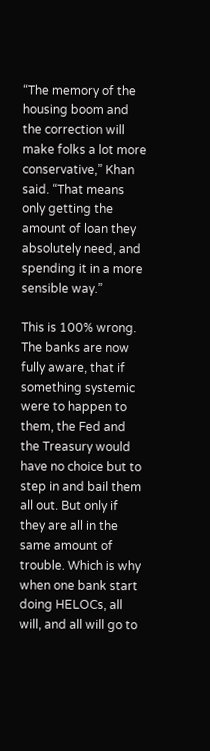“The memory of the housing boom and the correction will make folks a lot more conservative,” Khan said. “That means only getting the amount of loan they absolutely need, and spending it in a more sensible way.”

This is 100% wrong. The banks are now fully aware, that if something systemic were to happen to them, the Fed and the Treasury would have no choice but to step in and bail them all out. But only if they are all in the same amount of trouble. Which is why when one bank start doing HELOCs, all will, and all will go to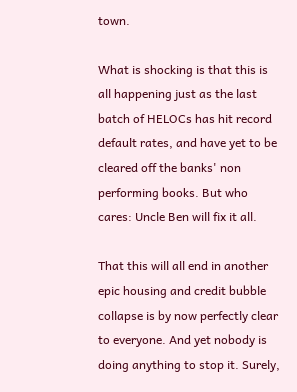town.

What is shocking is that this is all happening just as the last batch of HELOCs has hit record default rates, and have yet to be cleared off the banks' non performing books. But who cares: Uncle Ben will fix it all.

That this will all end in another epic housing and credit bubble collapse is by now perfectly clear to everyone. And yet nobody is doing anything to stop it. Surely,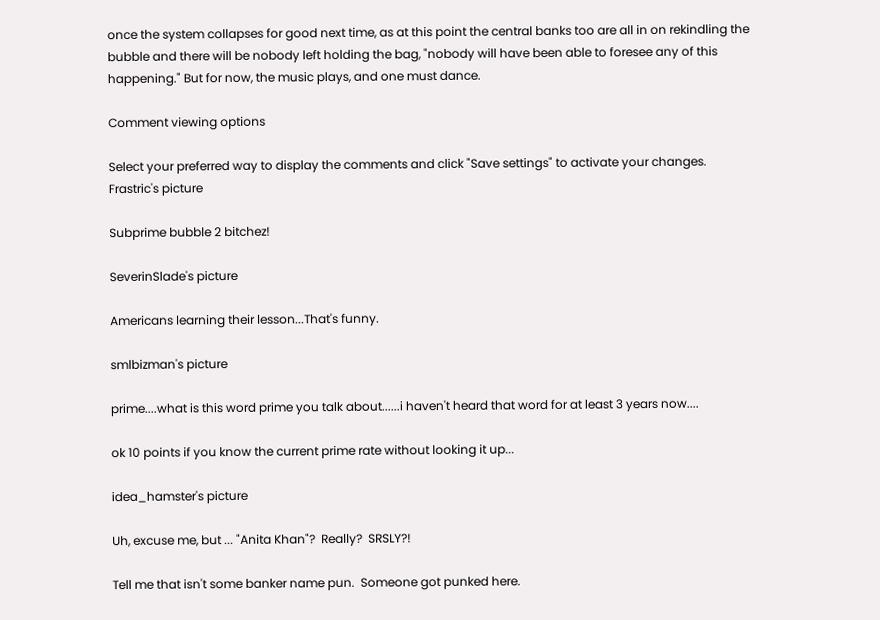once the system collapses for good next time, as at this point the central banks too are all in on rekindling the bubble and there will be nobody left holding the bag, "nobody will have been able to foresee any of this happening." But for now, the music plays, and one must dance.

Comment viewing options

Select your preferred way to display the comments and click "Save settings" to activate your changes.
Frastric's picture

Subprime bubble 2 bitchez!

SeverinSlade's picture

Americans learning their lesson...That's funny.

smlbizman's picture

prime....what is this word prime you talk about......i haven't heard that word for at least 3 years now....

ok 10 points if you know the current prime rate without looking it up...

idea_hamster's picture

Uh, excuse me, but ... "Anita Khan"?  Really?  SRSLY?!

Tell me that isn't some banker name pun.  Someone got punked here.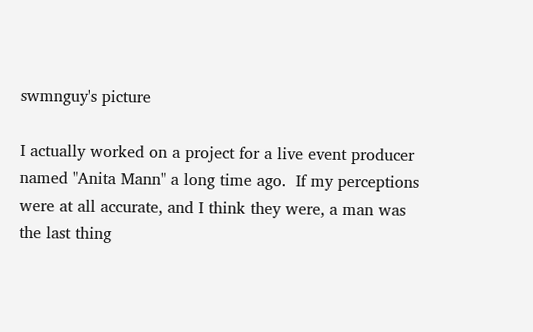swmnguy's picture

I actually worked on a project for a live event producer named "Anita Mann" a long time ago.  If my perceptions were at all accurate, and I think they were, a man was the last thing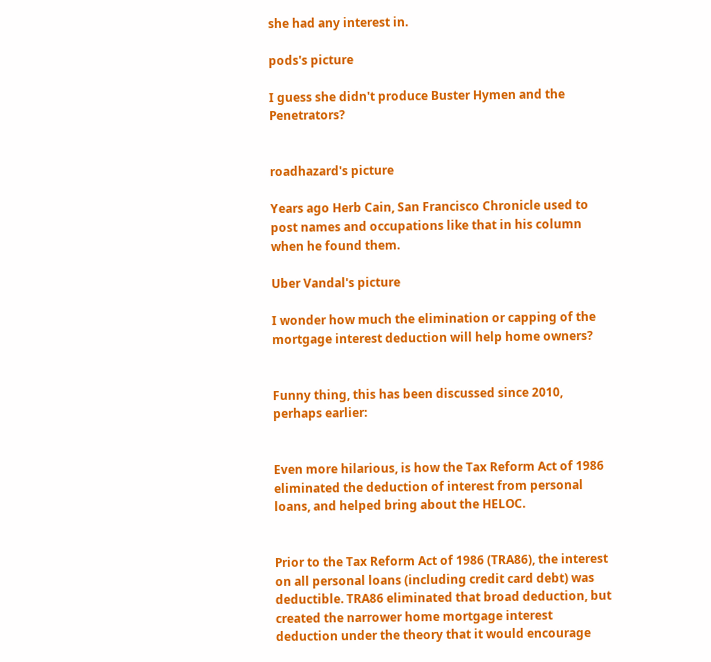she had any interest in.

pods's picture

I guess she didn't produce Buster Hymen and the Penetrators?


roadhazard's picture

Years ago Herb Cain, San Francisco Chronicle used to post names and occupations like that in his column when he found them.

Uber Vandal's picture

I wonder how much the elimination or capping of the mortgage interest deduction will help home owners?


Funny thing, this has been discussed since 2010, perhaps earlier:


Even more hilarious, is how the Tax Reform Act of 1986 eliminated the deduction of interest from personal loans, and helped bring about the HELOC.


Prior to the Tax Reform Act of 1986 (TRA86), the interest on all personal loans (including credit card debt) was deductible. TRA86 eliminated that broad deduction, but created the narrower home mortgage interest deduction under the theory that it would encourage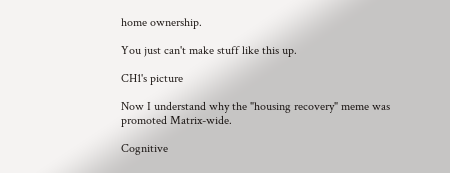home ownership.

You just can't make stuff like this up.

CH1's picture

Now I understand why the "housing recovery" meme was promoted Matrix-wide.

Cognitive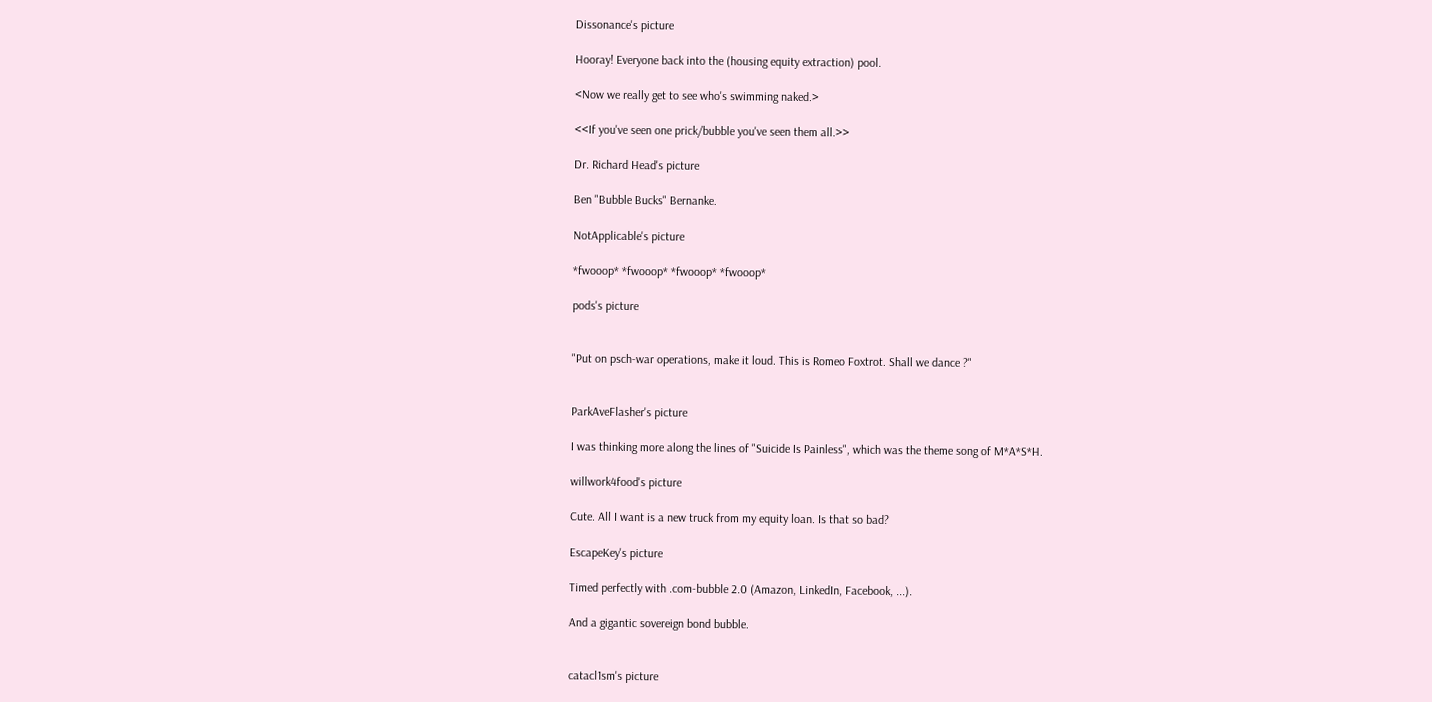Dissonance's picture

Hooray! Everyone back into the (housing equity extraction) pool.

<Now we really get to see who's swimming naked.>

<<If you've seen one prick/bubble you've seen them all.>>

Dr. Richard Head's picture

Ben "Bubble Bucks" Bernanke.

NotApplicable's picture

*fwooop* *fwooop* *fwooop* *fwooop*

pods's picture


"Put on psch-war operations, make it loud. This is Romeo Foxtrot. Shall we dance ?"


ParkAveFlasher's picture

I was thinking more along the lines of "Suicide Is Painless", which was the theme song of M*A*S*H.

willwork4food's picture

Cute. All I want is a new truck from my equity loan. Is that so bad?

EscapeKey's picture

Timed perfectly with .com-bubble 2.0 (Amazon, LinkedIn, Facebook, ...).

And a gigantic sovereign bond bubble.


catacl1sm's picture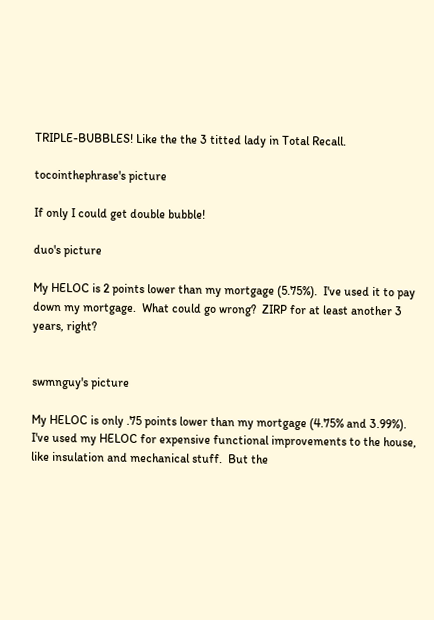TRIPLE-BUBBLES! Like the the 3 titted lady in Total Recall.

tocointhephrase's picture

If only I could get double bubble!

duo's picture

My HELOC is 2 points lower than my mortgage (5.75%).  I've used it to pay down my mortgage.  What could go wrong?  ZIRP for at least another 3 years, right?


swmnguy's picture

My HELOC is only .75 points lower than my mortgage (4.75% and 3.99%).  I've used my HELOC for expensive functional improvements to the house, like insulation and mechanical stuff.  But the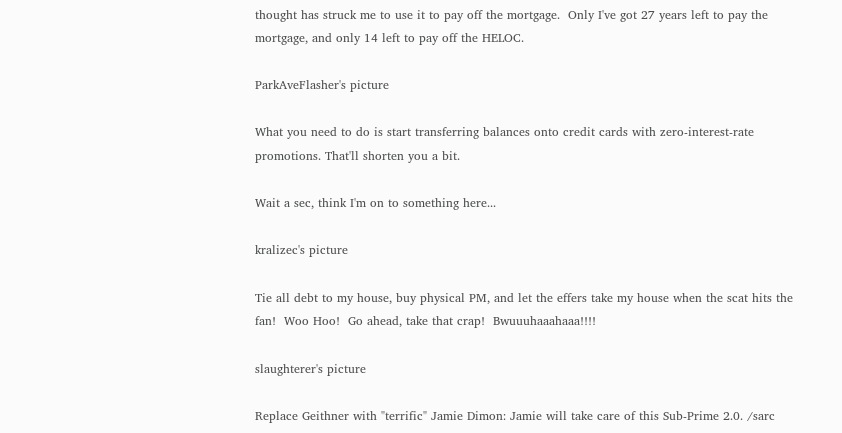thought has struck me to use it to pay off the mortgage.  Only I've got 27 years left to pay the mortgage, and only 14 left to pay off the HELOC.

ParkAveFlasher's picture

What you need to do is start transferring balances onto credit cards with zero-interest-rate promotions. That'll shorten you a bit.

Wait a sec, think I'm on to something here...

kralizec's picture

Tie all debt to my house, buy physical PM, and let the effers take my house when the scat hits the fan!  Woo Hoo!  Go ahead, take that crap!  Bwuuuhaaahaaa!!!!

slaughterer's picture

Replace Geithner with "terrific" Jamie Dimon: Jamie will take care of this Sub-Prime 2.0. /sarc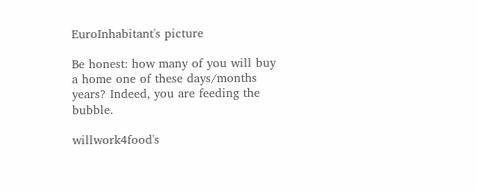EuroInhabitant's picture

Be honest: how many of you will buy a home one of these days/months years? Indeed, you are feeding the bubble.

willwork4food's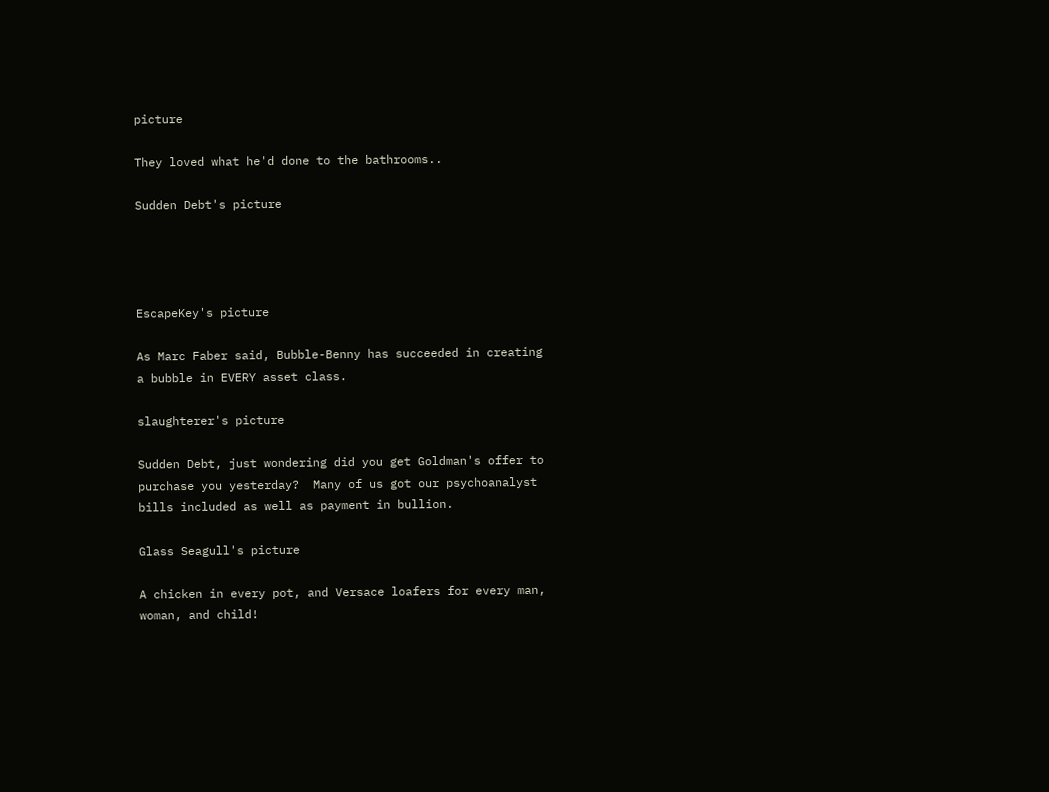picture

They loved what he'd done to the bathrooms..

Sudden Debt's picture




EscapeKey's picture

As Marc Faber said, Bubble-Benny has succeeded in creating a bubble in EVERY asset class.

slaughterer's picture

Sudden Debt, just wondering did you get Goldman's offer to purchase you yesterday?  Many of us got our psychoanalyst bills included as well as payment in bullion.

Glass Seagull's picture

A chicken in every pot, and Versace loafers for every man, woman, and child!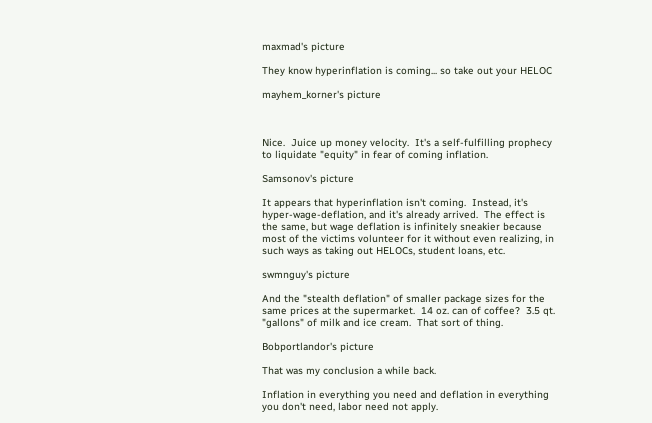maxmad's picture

They know hyperinflation is coming... so take out your HELOC

mayhem_korner's picture



Nice.  Juice up money velocity.  It's a self-fulfilling prophecy to liquidate "equity" in fear of coming inflation.

Samsonov's picture

It appears that hyperinflation isn't coming.  Instead, it's hyper-wage-deflation, and it's already arrived.  The effect is the same, but wage deflation is infinitely sneakier because most of the victims volunteer for it without even realizing, in such ways as taking out HELOCs, student loans, etc.

swmnguy's picture

And the "stealth deflation" of smaller package sizes for the same prices at the supermarket.  14 oz. can of coffee?  3.5 qt. "gallons" of milk and ice cream.  That sort of thing.

Bobportlandor's picture

That was my conclusion a while back.

Inflation in everything you need and deflation in everything you don't need, labor need not apply.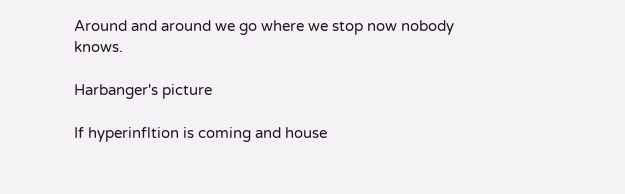Around and around we go where we stop now nobody knows.

Harbanger's picture

If hyperinfltion is coming and house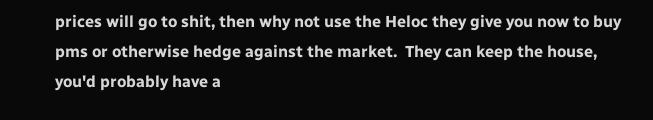prices will go to shit, then why not use the Heloc they give you now to buy pms or otherwise hedge against the market.  They can keep the house, you'd probably have a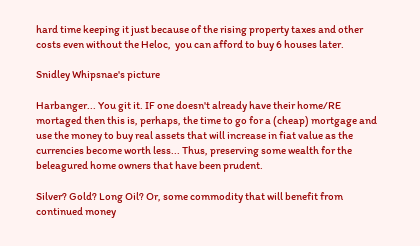hard time keeping it just because of the rising property taxes and other costs even without the Heloc,  you can afford to buy 6 houses later.

Snidley Whipsnae's picture

Harbanger... You git it. IF one doesn't already have their home/RE mortaged then this is, perhaps, the time to go for a (cheap) mortgage and use the money to buy real assets that will increase in fiat value as the currencies become worth less... Thus, preserving some wealth for the beleagured home owners that have been prudent.

Silver? Gold? Long Oil? Or, some commodity that will benefit from continued money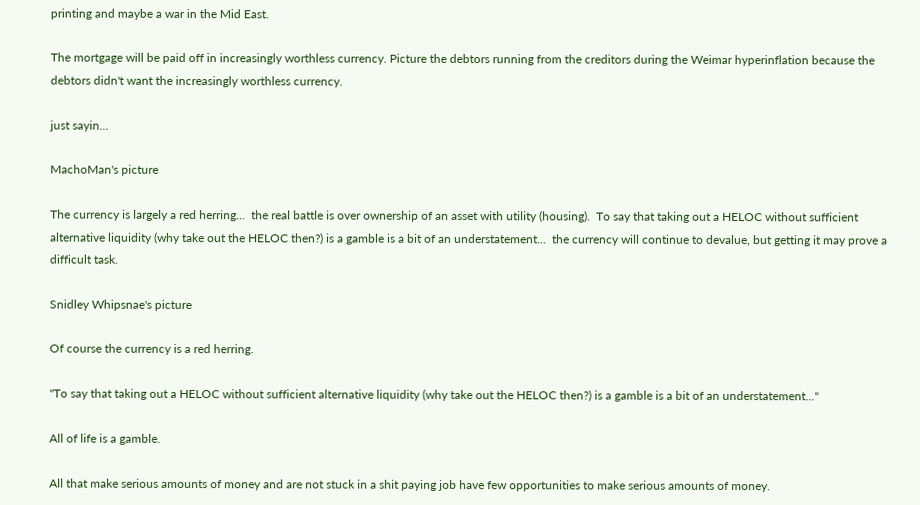printing and maybe a war in the Mid East.

The mortgage will be paid off in increasingly worthless currency. Picture the debtors running from the creditors during the Weimar hyperinflation because the debtors didn't want the increasingly worthless currency.

just sayin...

MachoMan's picture

The currency is largely a red herring...  the real battle is over ownership of an asset with utility (housing).  To say that taking out a HELOC without sufficient alternative liquidity (why take out the HELOC then?) is a gamble is a bit of an understatement...  the currency will continue to devalue, but getting it may prove a difficult task.

Snidley Whipsnae's picture

Of course the currency is a red herring.

"To say that taking out a HELOC without sufficient alternative liquidity (why take out the HELOC then?) is a gamble is a bit of an understatement..."

All of life is a gamble.

All that make serious amounts of money and are not stuck in a shit paying job have few opportunities to make serious amounts of money.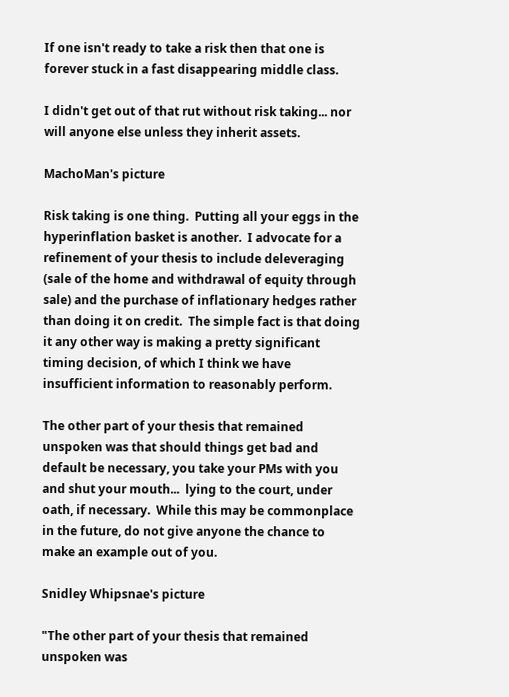If one isn't ready to take a risk then that one is forever stuck in a fast disappearing middle class.

I didn't get out of that rut without risk taking... nor will anyone else unless they inherit assets.

MachoMan's picture

Risk taking is one thing.  Putting all your eggs in the hyperinflation basket is another.  I advocate for a refinement of your thesis to include deleveraging (sale of the home and withdrawal of equity through sale) and the purchase of inflationary hedges rather than doing it on credit.  The simple fact is that doing it any other way is making a pretty significant timing decision, of which I think we have insufficient information to reasonably perform.

The other part of your thesis that remained unspoken was that should things get bad and default be necessary, you take your PMs with you and shut your mouth...  lying to the court, under oath, if necessary.  While this may be commonplace in the future, do not give anyone the chance to make an example out of you.

Snidley Whipsnae's picture

"The other part of your thesis that remained unspoken was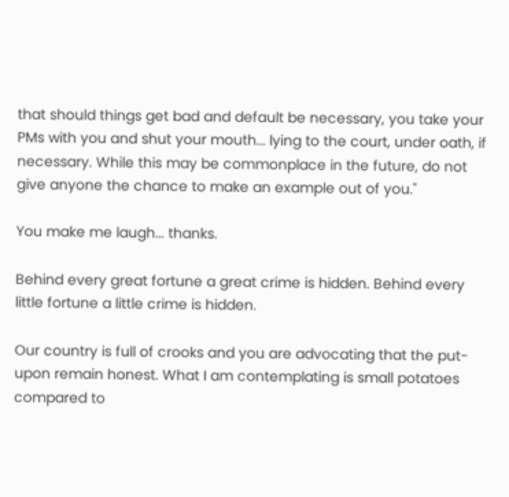that should things get bad and default be necessary, you take your PMs with you and shut your mouth... lying to the court, under oath, if necessary. While this may be commonplace in the future, do not give anyone the chance to make an example out of you."

You make me laugh... thanks.

Behind every great fortune a great crime is hidden. Behind every little fortune a little crime is hidden.

Our country is full of crooks and you are advocating that the put-upon remain honest. What I am contemplating is small potatoes compared to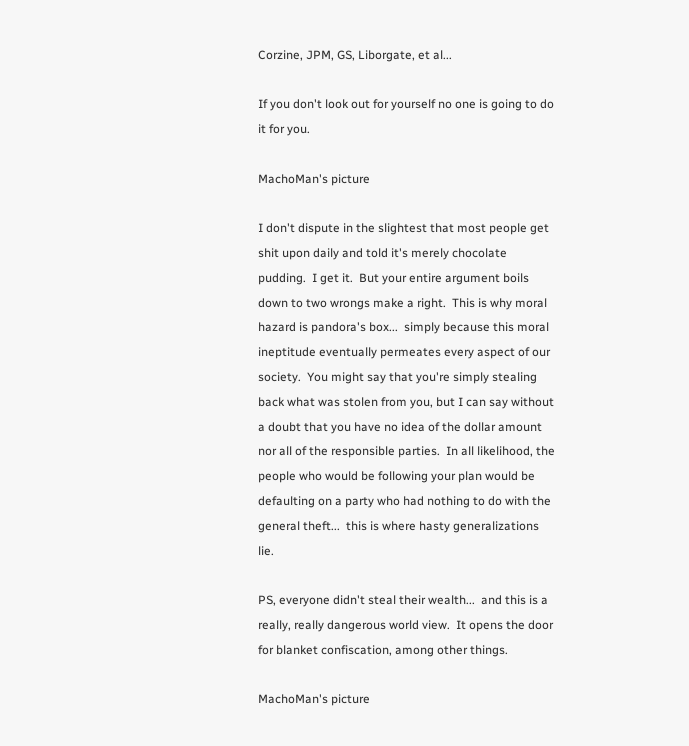Corzine, JPM, GS, Liborgate, et al...

If you don't look out for yourself no one is going to do it for you.

MachoMan's picture

I don't dispute in the slightest that most people get shit upon daily and told it's merely chocolate pudding.  I get it.  But your entire argument boils down to two wrongs make a right.  This is why moral hazard is pandora's box...  simply because this moral ineptitude eventually permeates every aspect of our society.  You might say that you're simply stealing back what was stolen from you, but I can say without a doubt that you have no idea of the dollar amount nor all of the responsible parties.  In all likelihood, the people who would be following your plan would be defaulting on a party who had nothing to do with the general theft...  this is where hasty generalizations lie.

PS, everyone didn't steal their wealth...  and this is a really, really dangerous world view.  It opens the door for blanket confiscation, among other things.

MachoMan's picture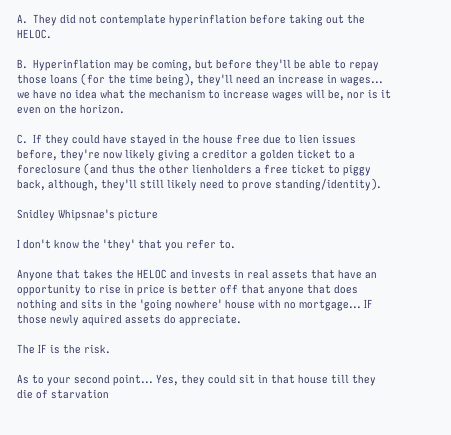A.  They did not contemplate hyperinflation before taking out the HELOC.

B.  Hyperinflation may be coming, but before they'll be able to repay those loans (for the time being), they'll need an increase in wages...  we have no idea what the mechanism to increase wages will be, nor is it even on the horizon.

C.  If they could have stayed in the house free due to lien issues before, they're now likely giving a creditor a golden ticket to a foreclosure (and thus the other lienholders a free ticket to piggy back, although, they'll still likely need to prove standing/identity).

Snidley Whipsnae's picture

I don't know the 'they' that you refer to.

Anyone that takes the HELOC and invests in real assets that have an opportunity to rise in price is better off that anyone that does nothing and sits in the 'going nowhere' house with no mortgage... IF those newly aquired assets do appreciate.

The IF is the risk.

As to your second point... Yes, they could sit in that house till they die of starvation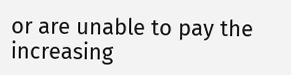or are unable to pay the increasing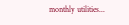monthly utilities...